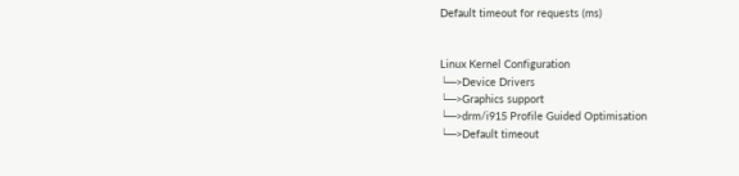Default timeout for requests (ms)


Linux Kernel Configuration
└─>Device Drivers
└─>Graphics support
└─>drm/i915 Profile Guided Optimisation
└─>Default timeout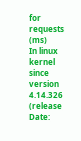for requests (ms)
In linux kernel since version 4.14.326 (release Date: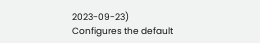2023-09-23)
Configures the default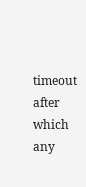timeout after which any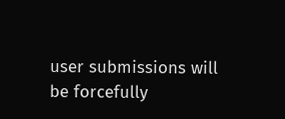user submissions will
be forcefully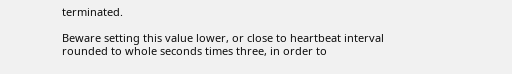terminated.

Beware setting this value lower, or close to heartbeat interval
rounded to whole seconds times three, in order to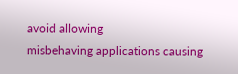avoid allowing
misbehaving applications causing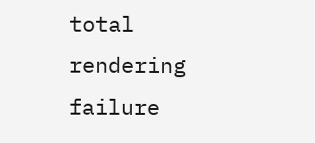total rendering failure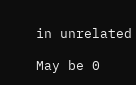in unrelated

May be 0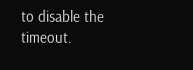to disable the timeout.